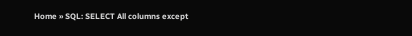Home » SQL: SELECT All columns except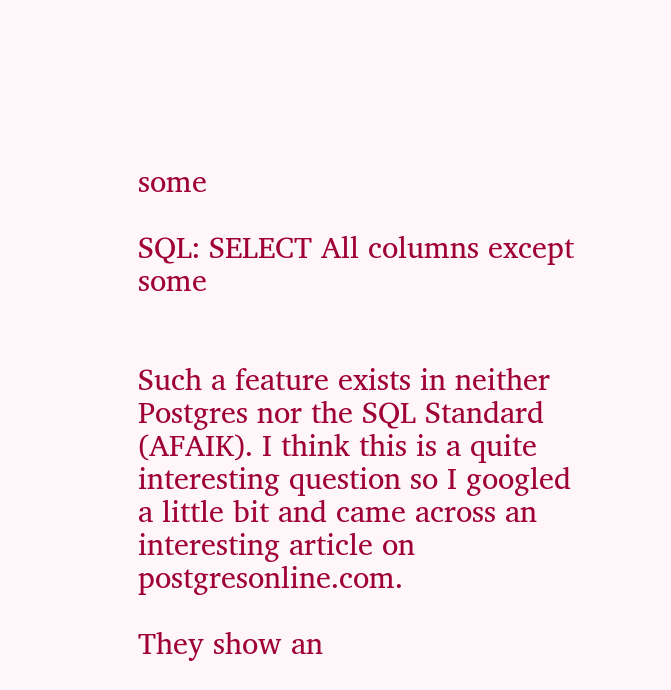some

SQL: SELECT All columns except some


Such a feature exists in neither Postgres nor the SQL Standard (AFAIK). I think this is a quite interesting question so I googled a little bit and came across an interesting article on postgresonline.com.

They show an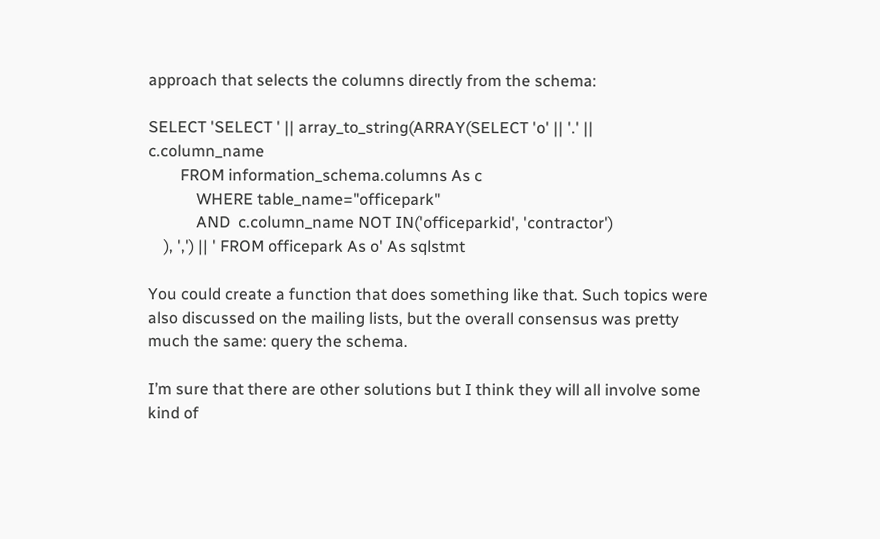approach that selects the columns directly from the schema:

SELECT 'SELECT ' || array_to_string(ARRAY(SELECT 'o' || '.' || c.column_name
        FROM information_schema.columns As c
            WHERE table_name="officepark"
            AND  c.column_name NOT IN('officeparkid', 'contractor')
    ), ',') || ' FROM officepark As o' As sqlstmt

You could create a function that does something like that. Such topics were also discussed on the mailing lists, but the overall consensus was pretty much the same: query the schema.

I’m sure that there are other solutions but I think they will all involve some kind of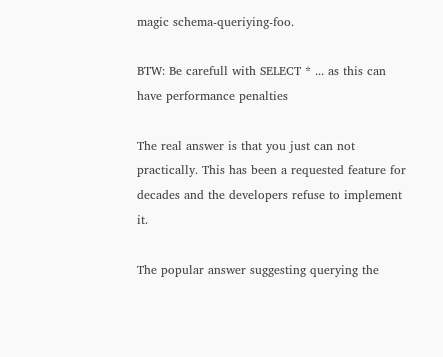magic schema-queriying-foo.

BTW: Be carefull with SELECT * ... as this can have performance penalties

The real answer is that you just can not practically. This has been a requested feature for decades and the developers refuse to implement it.

The popular answer suggesting querying the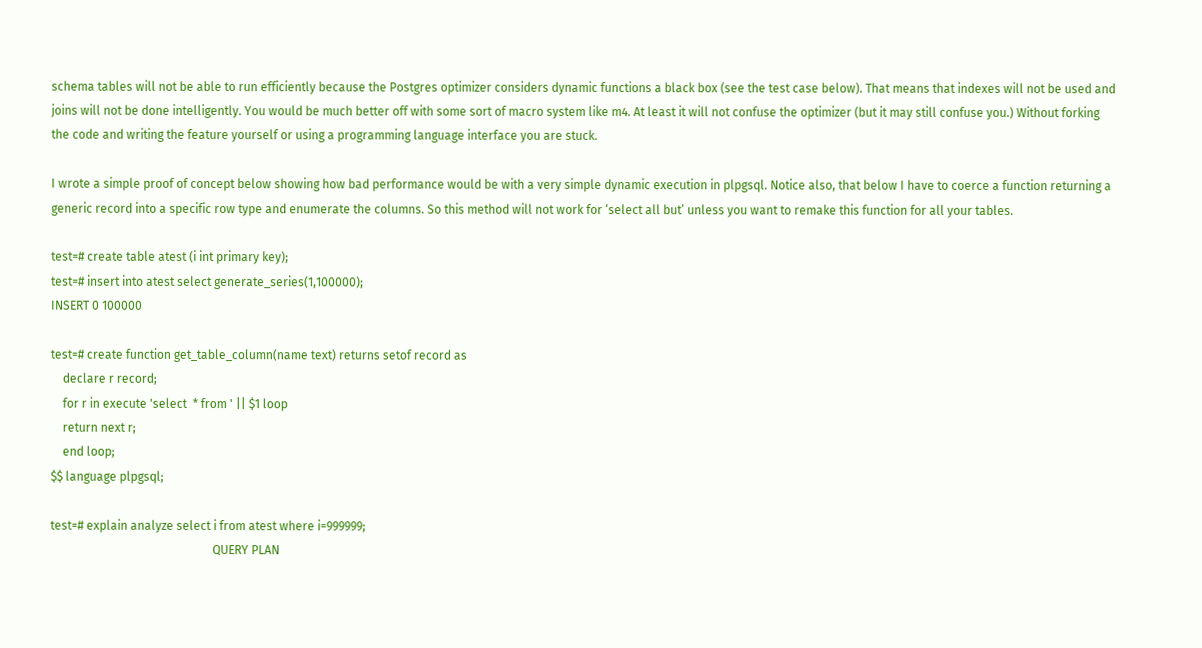schema tables will not be able to run efficiently because the Postgres optimizer considers dynamic functions a black box (see the test case below). That means that indexes will not be used and joins will not be done intelligently. You would be much better off with some sort of macro system like m4. At least it will not confuse the optimizer (but it may still confuse you.) Without forking the code and writing the feature yourself or using a programming language interface you are stuck.

I wrote a simple proof of concept below showing how bad performance would be with a very simple dynamic execution in plpgsql. Notice also, that below I have to coerce a function returning a generic record into a specific row type and enumerate the columns. So this method will not work for ‘select all but’ unless you want to remake this function for all your tables.

test=# create table atest (i int primary key);
test=# insert into atest select generate_series(1,100000);
INSERT 0 100000

test=# create function get_table_column(name text) returns setof record as
    declare r record;
    for r in execute 'select  * from ' || $1 loop
    return next r;
    end loop;
$$ language plpgsql;

test=# explain analyze select i from atest where i=999999;
                                                      QUERY PLAN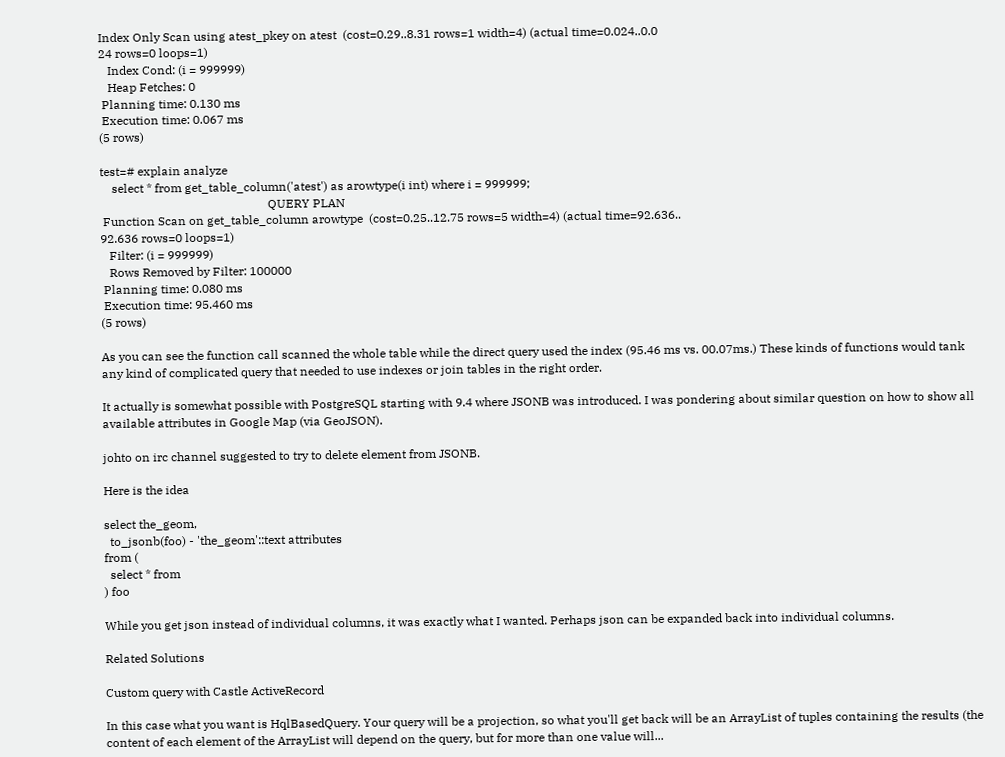Index Only Scan using atest_pkey on atest  (cost=0.29..8.31 rows=1 width=4) (actual time=0.024..0.0
24 rows=0 loops=1)
   Index Cond: (i = 999999)
   Heap Fetches: 0
 Planning time: 0.130 ms
 Execution time: 0.067 ms
(5 rows)

test=# explain analyze
    select * from get_table_column('atest') as arowtype(i int) where i = 999999;
                                                        QUERY PLAN
 Function Scan on get_table_column arowtype  (cost=0.25..12.75 rows=5 width=4) (actual time=92.636..
92.636 rows=0 loops=1)
   Filter: (i = 999999)
   Rows Removed by Filter: 100000
 Planning time: 0.080 ms
 Execution time: 95.460 ms
(5 rows)

As you can see the function call scanned the whole table while the direct query used the index (95.46 ms vs. 00.07ms.) These kinds of functions would tank any kind of complicated query that needed to use indexes or join tables in the right order.

It actually is somewhat possible with PostgreSQL starting with 9.4 where JSONB was introduced. I was pondering about similar question on how to show all available attributes in Google Map (via GeoJSON).

johto on irc channel suggested to try to delete element from JSONB.

Here is the idea

select the_geom,
  to_jsonb(foo) - 'the_geom'::text attributes
from (
  select * from
) foo

While you get json instead of individual columns, it was exactly what I wanted. Perhaps json can be expanded back into individual columns.

Related Solutions

Custom query with Castle ActiveRecord

In this case what you want is HqlBasedQuery. Your query will be a projection, so what you'll get back will be an ArrayList of tuples containing the results (the content of each element of the ArrayList will depend on the query, but for more than one value will...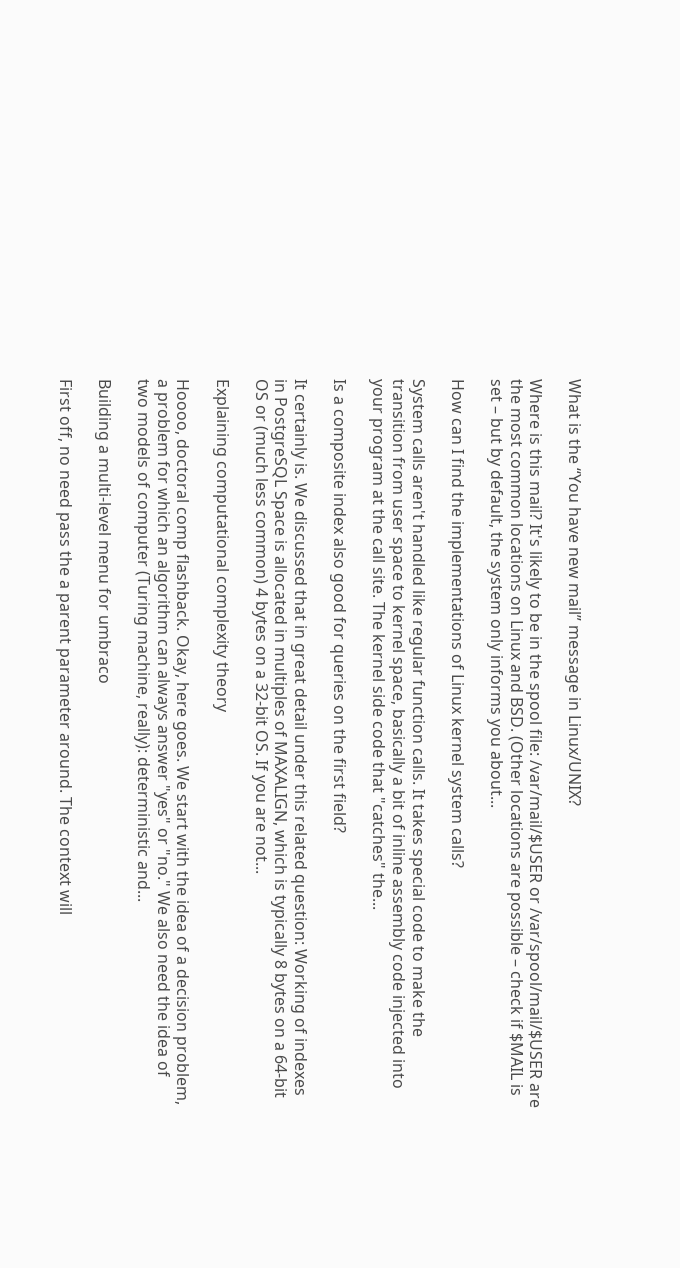What is the “You have new mail” message in Linux/UNIX?

Where is this mail? It's likely to be in the spool file: /var/mail/$USER or /var/spool/mail/$USER are the most common locations on Linux and BSD. (Other locations are possible – check if $MAIL is set – but by default, the system only informs you about...

How can I find the implementations of Linux kernel system calls?

System calls aren't handled like regular function calls. It takes special code to make the transition from user space to kernel space, basically a bit of inline assembly code injected into your program at the call site. The kernel side code that "catches" the...

Is a composite index also good for queries on the first field?

It certainly is. We discussed that in great detail under this related question: Working of indexes in PostgreSQL Space is allocated in multiples of MAXALIGN, which is typically 8 bytes on a 64-bit OS or (much less common) 4 bytes on a 32-bit OS. If you are not...

Explaining computational complexity theory

Hoooo, doctoral comp flashback. Okay, here goes. We start with the idea of a decision problem, a problem for which an algorithm can always answer "yes" or "no." We also need the idea of two models of computer (Turing machine, really): deterministic and...

Building a multi-level menu for umbraco

First off, no need pass the a parent parameter around. The context will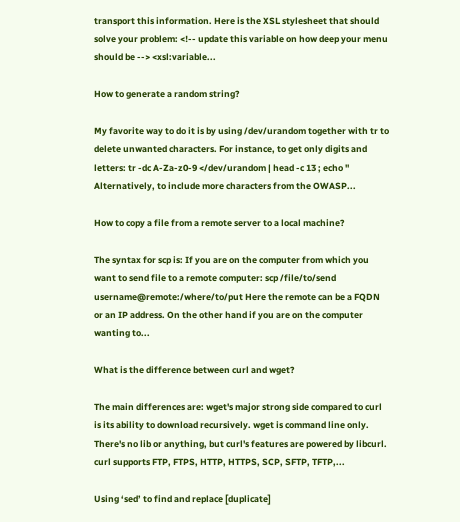transport this information. Here is the XSL stylesheet that should solve your problem: <!-- update this variable on how deep your menu should be --> <xsl:variable...

How to generate a random string?

My favorite way to do it is by using /dev/urandom together with tr to delete unwanted characters. For instance, to get only digits and letters: tr -dc A-Za-z0-9 </dev/urandom | head -c 13 ; echo '' Alternatively, to include more characters from the OWASP...

How to copy a file from a remote server to a local machine?

The syntax for scp is: If you are on the computer from which you want to send file to a remote computer: scp /file/to/send username@remote:/where/to/put Here the remote can be a FQDN or an IP address. On the other hand if you are on the computer wanting to...

What is the difference between curl and wget?

The main differences are: wget's major strong side compared to curl is its ability to download recursively. wget is command line only. There's no lib or anything, but curl's features are powered by libcurl. curl supports FTP, FTPS, HTTP, HTTPS, SCP, SFTP, TFTP,...

Using ‘sed’ to find and replace [duplicate]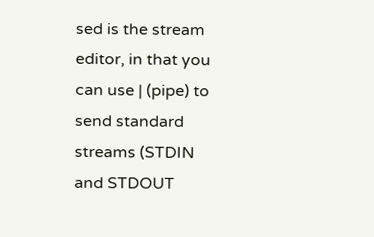sed is the stream editor, in that you can use | (pipe) to send standard streams (STDIN and STDOUT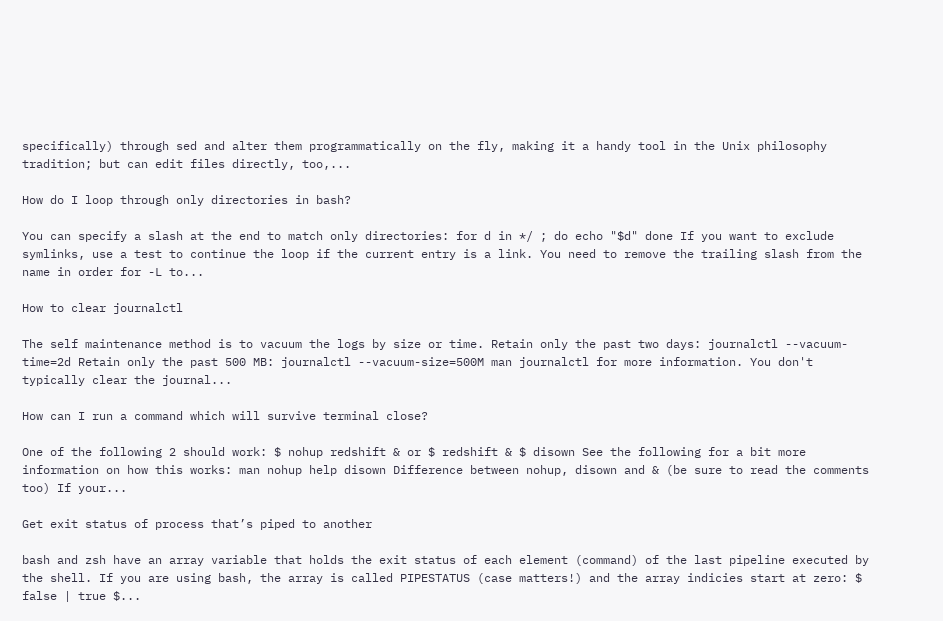specifically) through sed and alter them programmatically on the fly, making it a handy tool in the Unix philosophy tradition; but can edit files directly, too,...

How do I loop through only directories in bash?

You can specify a slash at the end to match only directories: for d in */ ; do echo "$d" done If you want to exclude symlinks, use a test to continue the loop if the current entry is a link. You need to remove the trailing slash from the name in order for -L to...

How to clear journalctl

The self maintenance method is to vacuum the logs by size or time. Retain only the past two days: journalctl --vacuum-time=2d Retain only the past 500 MB: journalctl --vacuum-size=500M man journalctl for more information. You don't typically clear the journal...

How can I run a command which will survive terminal close?

One of the following 2 should work: $ nohup redshift & or $ redshift & $ disown See the following for a bit more information on how this works: man nohup help disown Difference between nohup, disown and & (be sure to read the comments too) If your...

Get exit status of process that’s piped to another

bash and zsh have an array variable that holds the exit status of each element (command) of the last pipeline executed by the shell. If you are using bash, the array is called PIPESTATUS (case matters!) and the array indicies start at zero: $ false | true $...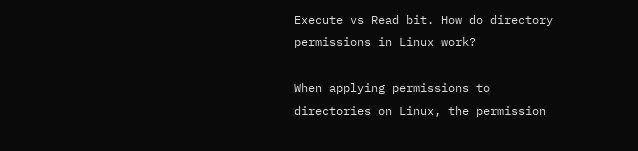Execute vs Read bit. How do directory permissions in Linux work?

When applying permissions to directories on Linux, the permission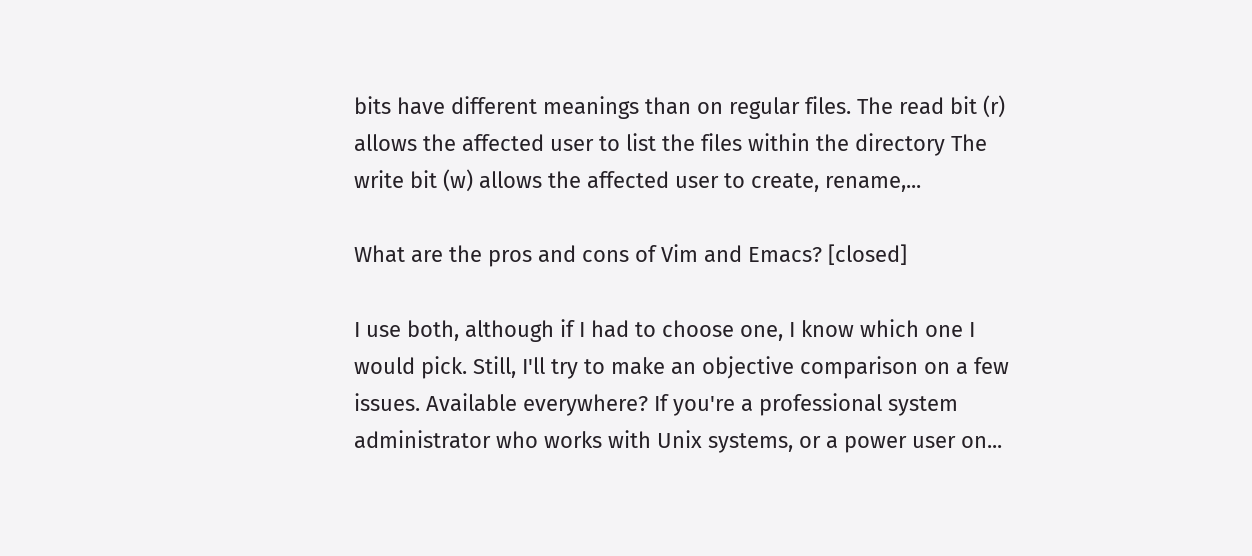bits have different meanings than on regular files. The read bit (r) allows the affected user to list the files within the directory The write bit (w) allows the affected user to create, rename,...

What are the pros and cons of Vim and Emacs? [closed]

I use both, although if I had to choose one, I know which one I would pick. Still, I'll try to make an objective comparison on a few issues. Available everywhere? If you're a professional system administrator who works with Unix systems, or a power user on...